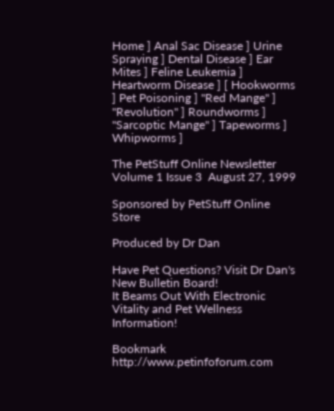Home ] Anal Sac Disease ] Urine Spraying ] Dental Disease ] Ear Mites ] Feline Leukemia ] Heartworm Disease ] [ Hookworms ] Pet Poisoning ] "Red Mange" ] "Revolution" ] Roundworms ] "Sarcoptic Mange" ] Tapeworms ] Whipworms ]

The PetStuff Online Newsletter
Volume 1 Issue 3  August 27, 1999

Sponsored by PetStuff Online Store

Produced by Dr Dan

Have Pet Questions? Visit Dr Dan's New Bulletin Board!
It Beams Out With Electronic Vitality and Pet Wellness Information!

Bookmark http://www.petinfoforum.com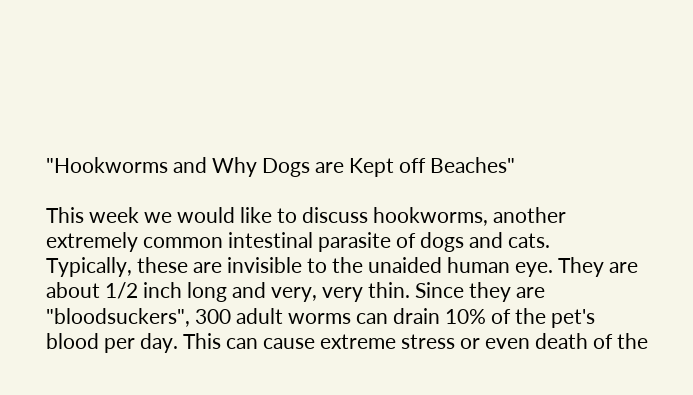"Hookworms and Why Dogs are Kept off Beaches"

This week we would like to discuss hookworms, another extremely common intestinal parasite of dogs and cats.    Typically, these are invisible to the unaided human eye. They are about 1/2 inch long and very, very thin. Since they are "bloodsuckers", 300 adult worms can drain 10% of the pet's blood per day. This can cause extreme stress or even death of the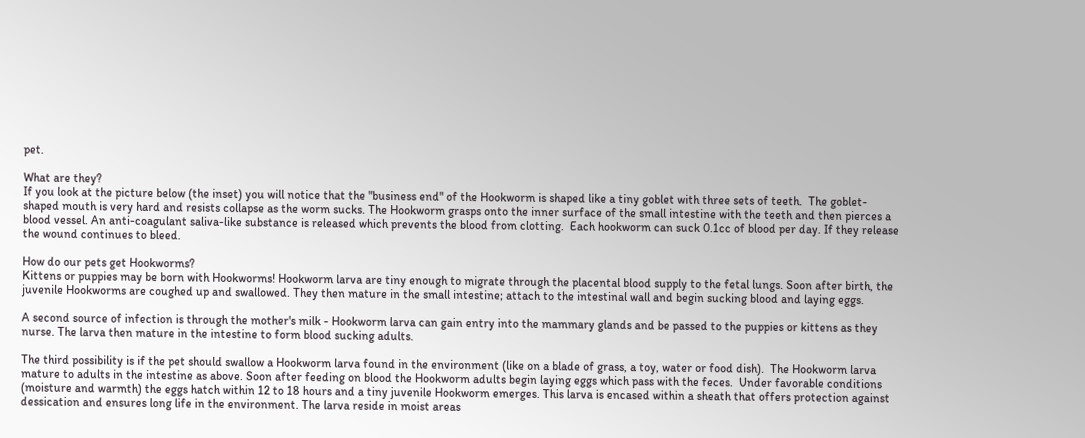pet.

What are they?
If you look at the picture below (the inset) you will notice that the "business end" of the Hookworm is shaped like a tiny goblet with three sets of teeth.  The goblet-shaped mouth is very hard and resists collapse as the worm sucks. The Hookworm grasps onto the inner surface of the small intestine with the teeth and then pierces a blood vessel. An anti-coagulant saliva-like substance is released which prevents the blood from clotting.  Each hookworm can suck 0.1cc of blood per day. If they release the wound continues to bleed.

How do our pets get Hookworms?
Kittens or puppies may be born with Hookworms! Hookworm larva are tiny enough to migrate through the placental blood supply to the fetal lungs. Soon after birth, the juvenile Hookworms are coughed up and swallowed. They then mature in the small intestine; attach to the intestinal wall and begin sucking blood and laying eggs.

A second source of infection is through the mother's milk - Hookworm larva can gain entry into the mammary glands and be passed to the puppies or kittens as they nurse. The larva then mature in the intestine to form blood sucking adults.

The third possibility is if the pet should swallow a Hookworm larva found in the environment (like on a blade of grass, a toy, water or food dish).  The Hookworm larva mature to adults in the intestine as above. Soon after feeding on blood the Hookworm adults begin laying eggs which pass with the feces.  Under favorable conditions (moisture and warmth) the eggs hatch within 12 to 18 hours and a tiny juvenile Hookworm emerges. This larva is encased within a sheath that offers protection against dessication and ensures long life in the environment. The larva reside in moist areas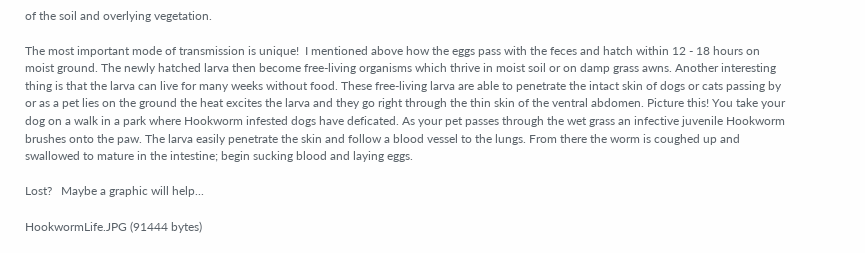of the soil and overlying vegetation.

The most important mode of transmission is unique!  I mentioned above how the eggs pass with the feces and hatch within 12 - 18 hours on moist ground. The newly hatched larva then become free-living organisms which thrive in moist soil or on damp grass awns. Another interesting thing is that the larva can live for many weeks without food. These free-living larva are able to penetrate the intact skin of dogs or cats passing by or as a pet lies on the ground the heat excites the larva and they go right through the thin skin of the ventral abdomen. Picture this! You take your dog on a walk in a park where Hookworm infested dogs have deficated. As your pet passes through the wet grass an infective juvenile Hookworm brushes onto the paw. The larva easily penetrate the skin and follow a blood vessel to the lungs. From there the worm is coughed up and swallowed to mature in the intestine; begin sucking blood and laying eggs.

Lost?   Maybe a graphic will help...

HookwormLife.JPG (91444 bytes)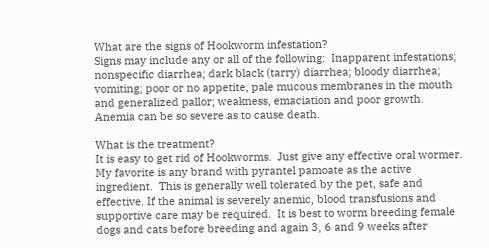What are the signs of Hookworm infestation?
Signs may include any or all of the following:  Inapparent infestations; nonspecific diarrhea; dark black (tarry) diarrhea; bloody diarrhea; vomiting; poor or no appetite, pale mucous membranes in the mouth and generalized pallor; weakness, emaciation and poor growth. Anemia can be so severe as to cause death.

What is the treatment?
It is easy to get rid of Hookworms.  Just give any effective oral wormer.   My favorite is any brand with pyrantel pamoate as the active ingredient.  This is generally well tolerated by the pet, safe and effective. If the animal is severely anemic, blood transfusions and supportive care may be required.  It is best to worm breeding female dogs and cats before breeding and again 3, 6 and 9 weeks after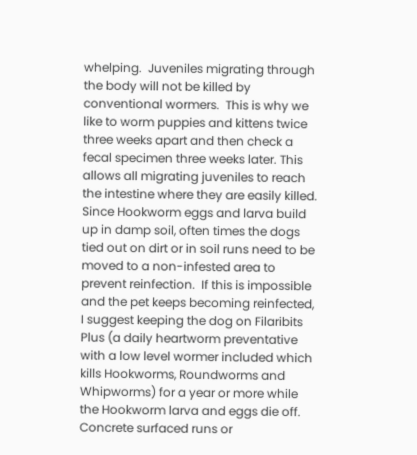whelping.  Juveniles migrating through the body will not be killed by conventional wormers.  This is why we like to worm puppies and kittens twice three weeks apart and then check a fecal specimen three weeks later. This allows all migrating juveniles to reach the intestine where they are easily killed. Since Hookworm eggs and larva build up in damp soil, often times the dogs tied out on dirt or in soil runs need to be moved to a non-infested area to prevent reinfection.  If this is impossible and the pet keeps becoming reinfected, I suggest keeping the dog on Filaribits Plus (a daily heartworm preventative with a low level wormer included which kills Hookworms, Roundworms and Whipworms) for a year or more while the Hookworm larva and eggs die off.  Concrete surfaced runs or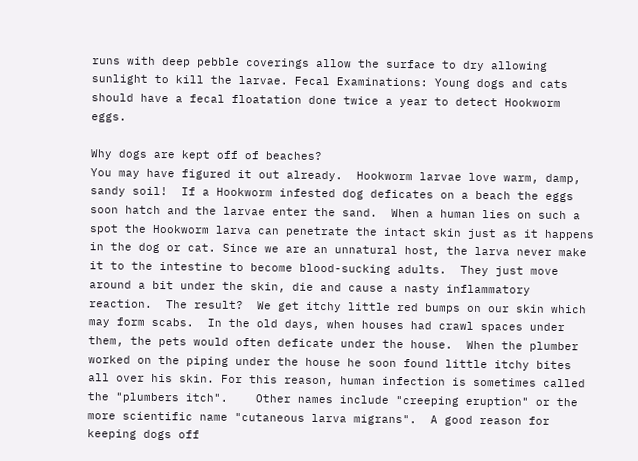runs with deep pebble coverings allow the surface to dry allowing sunlight to kill the larvae. Fecal Examinations: Young dogs and cats should have a fecal floatation done twice a year to detect Hookworm eggs.

Why dogs are kept off of beaches?
You may have figured it out already.  Hookworm larvae love warm, damp, sandy soil!  If a Hookworm infested dog deficates on a beach the eggs soon hatch and the larvae enter the sand.  When a human lies on such a spot the Hookworm larva can penetrate the intact skin just as it happens in the dog or cat. Since we are an unnatural host, the larva never make it to the intestine to become blood-sucking adults.  They just move around a bit under the skin, die and cause a nasty inflammatory reaction.  The result?  We get itchy little red bumps on our skin which may form scabs.  In the old days, when houses had crawl spaces under them, the pets would often deficate under the house.  When the plumber worked on the piping under the house he soon found little itchy bites all over his skin. For this reason, human infection is sometimes called the "plumbers itch".    Other names include "creeping eruption" or the more scientific name "cutaneous larva migrans".  A good reason for keeping dogs off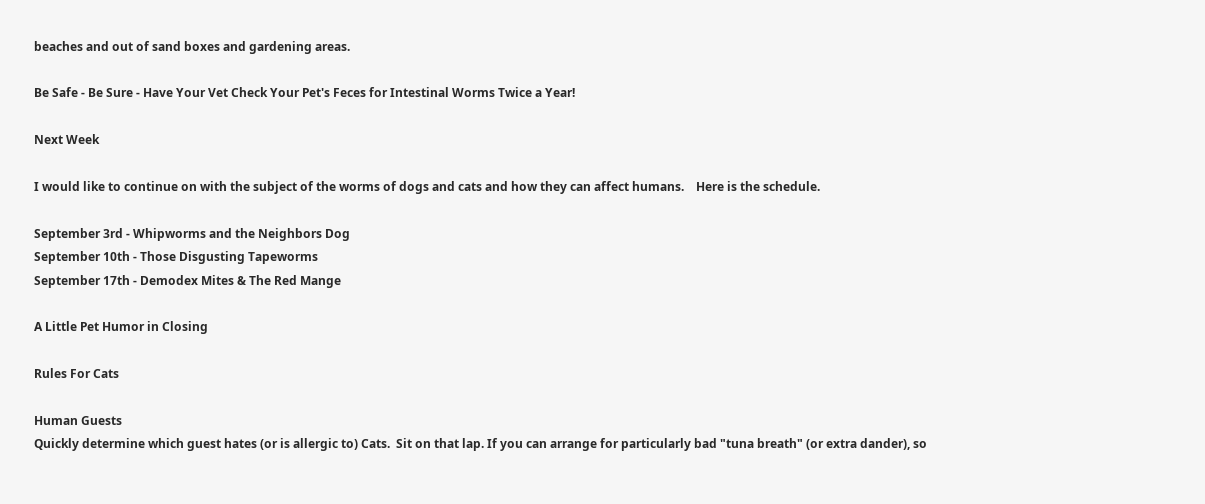beaches and out of sand boxes and gardening areas.

Be Safe - Be Sure - Have Your Vet Check Your Pet's Feces for Intestinal Worms Twice a Year!

Next Week

I would like to continue on with the subject of the worms of dogs and cats and how they can affect humans.    Here is the schedule.

September 3rd - Whipworms and the Neighbors Dog
September 10th - Those Disgusting Tapeworms
September 17th - Demodex Mites & The Red Mange

A Little Pet Humor in Closing

Rules For Cats

Human Guests
Quickly determine which guest hates (or is allergic to) Cats.  Sit on that lap. If you can arrange for particularly bad "tuna breath" (or extra dander), so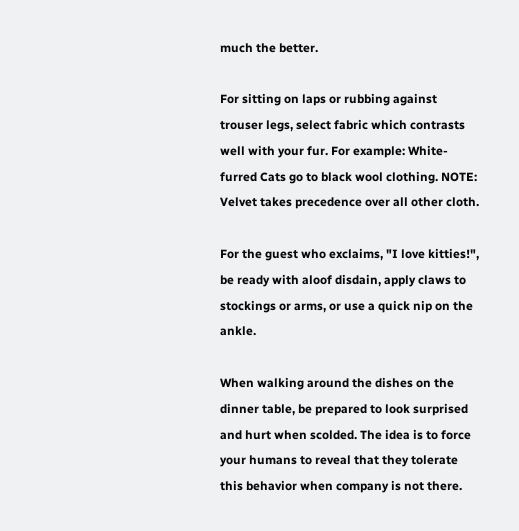much the better.

For sitting on laps or rubbing against trouser legs, select fabric which contrasts well with your fur. For example: White-furred Cats go to black wool clothing. NOTE: Velvet takes precedence over all other cloth.

For the guest who exclaims, "I love kitties!", be ready with aloof disdain, apply claws to stockings or arms, or use a quick nip on the ankle.

When walking around the dishes on the dinner table, be prepared to look surprised and hurt when scolded. The idea is to force your humans to reveal that they tolerate this behavior when company is not there.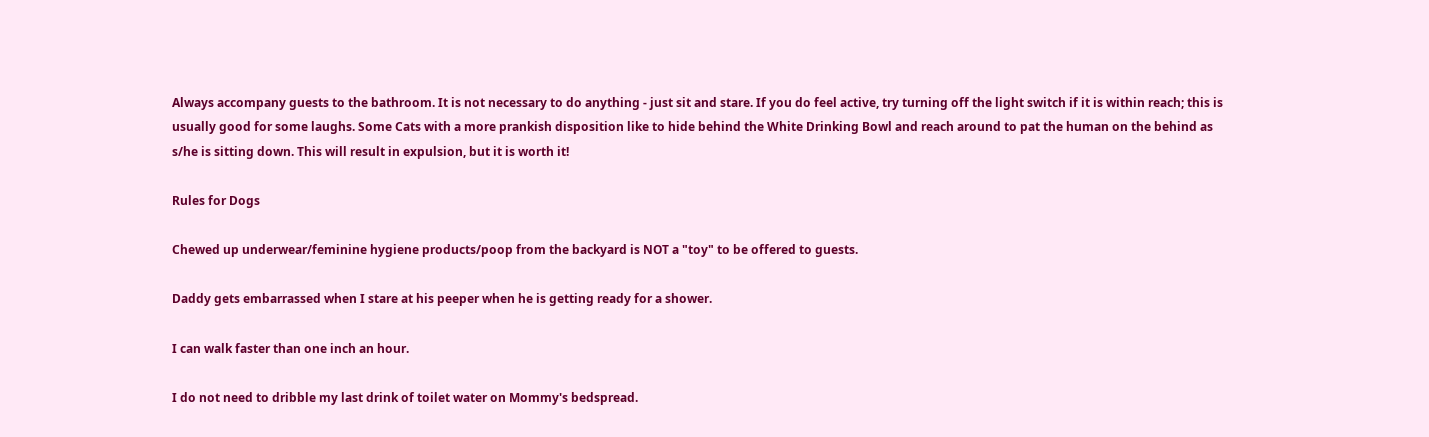Always accompany guests to the bathroom. It is not necessary to do anything - just sit and stare. If you do feel active, try turning off the light switch if it is within reach; this is usually good for some laughs. Some Cats with a more prankish disposition like to hide behind the White Drinking Bowl and reach around to pat the human on the behind as s/he is sitting down. This will result in expulsion, but it is worth it!

Rules for Dogs

Chewed up underwear/feminine hygiene products/poop from the backyard is NOT a "toy" to be offered to guests.

Daddy gets embarrassed when I stare at his peeper when he is getting ready for a shower.

I can walk faster than one inch an hour.

I do not need to dribble my last drink of toilet water on Mommy's bedspread.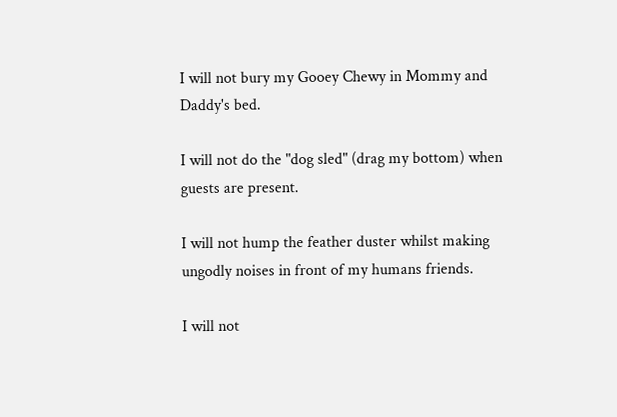I will not bury my Gooey Chewy in Mommy and Daddy's bed.

I will not do the "dog sled" (drag my bottom) when guests are present.

I will not hump the feather duster whilst making ungodly noises in front of my humans friends.

I will not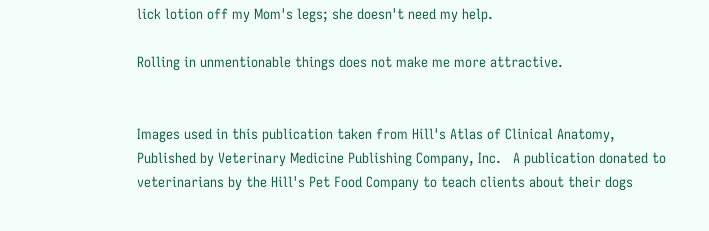lick lotion off my Mom's legs; she doesn't need my help.

Rolling in unmentionable things does not make me more attractive.


Images used in this publication taken from Hill's Atlas of Clinical Anatomy, Published by Veterinary Medicine Publishing Company, Inc.   A publication donated to veterinarians by the Hill's Pet Food Company to teach clients about their dogs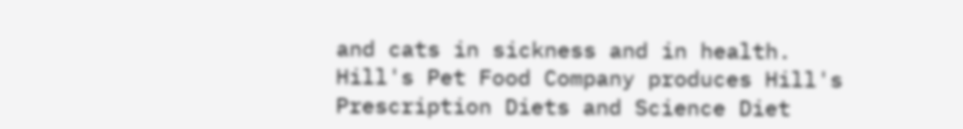and cats in sickness and in health.   Hill's Pet Food Company produces Hill's Prescription Diets and Science Diet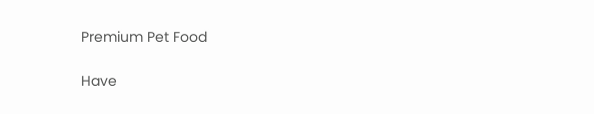Premium Pet Food

Have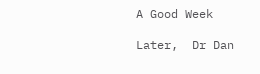A Good Week

Later,  Dr Dan